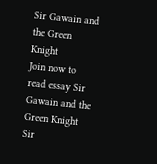Sir Gawain and the Green Knight
Join now to read essay Sir Gawain and the Green Knight
Sir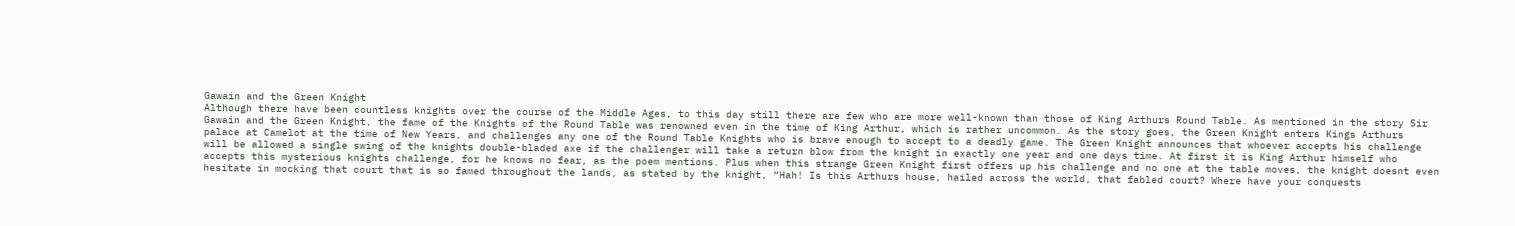Gawain and the Green Knight
Although there have been countless knights over the course of the Middle Ages, to this day still there are few who are more well-known than those of King Arthurs Round Table. As mentioned in the story Sir Gawain and the Green Knight, the fame of the Knights of the Round Table was renowned even in the time of King Arthur, which is rather uncommon. As the story goes, the Green Knight enters Kings Arthurs palace at Camelot at the time of New Years, and challenges any one of the Round Table Knights who is brave enough to accept to a deadly game. The Green Knight announces that whoever accepts his challenge will be allowed a single swing of the knights double-bladed axe if the challenger will take a return blow from the knight in exactly one year and one days time. At first it is King Arthur himself who accepts this mysterious knights challenge, for he knows no fear, as the poem mentions. Plus when this strange Green Knight first offers up his challenge and no one at the table moves, the knight doesnt even hesitate in mocking that court that is so famed throughout the lands, as stated by the knight, “Hah! Is this Arthurs house, hailed across the world, that fabled court? Where have your conquests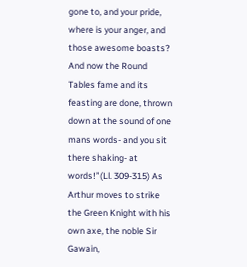gone to, and your pride, where is your anger, and those awesome boasts? And now the Round Tables fame and its feasting are done, thrown down at the sound of one mans words- and you sit there shaking- at words!”(Ll. 309-315) As Arthur moves to strike the Green Knight with his own axe, the noble Sir Gawain,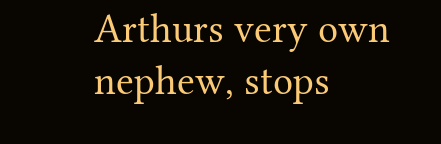Arthurs very own nephew, stops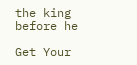the king before he

Get Your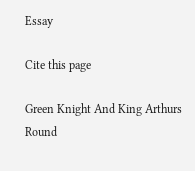Essay

Cite this page

Green Knight And King Arthurs Round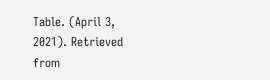Table. (April 3, 2021). Retrieved from